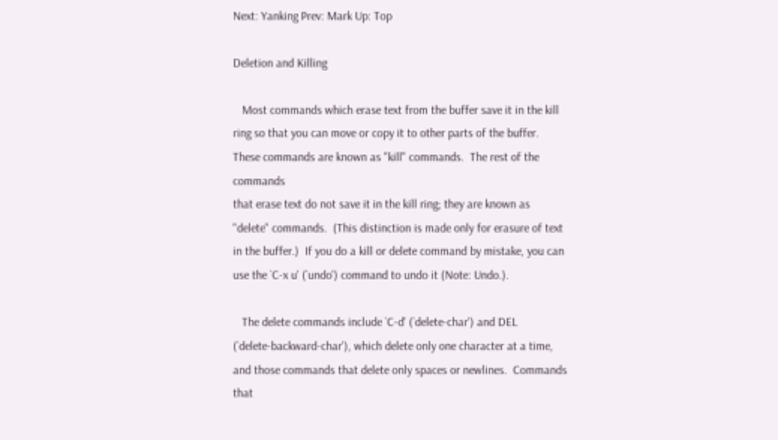Next: Yanking Prev: Mark Up: Top

Deletion and Killing

   Most commands which erase text from the buffer save it in the kill
ring so that you can move or copy it to other parts of the buffer.
These commands are known as "kill" commands.  The rest of the commands
that erase text do not save it in the kill ring; they are known as
"delete" commands.  (This distinction is made only for erasure of text
in the buffer.)  If you do a kill or delete command by mistake, you can
use the `C-x u' (`undo') command to undo it (Note: Undo.).

   The delete commands include `C-d' (`delete-char') and DEL
(`delete-backward-char'), which delete only one character at a time,
and those commands that delete only spaces or newlines.  Commands that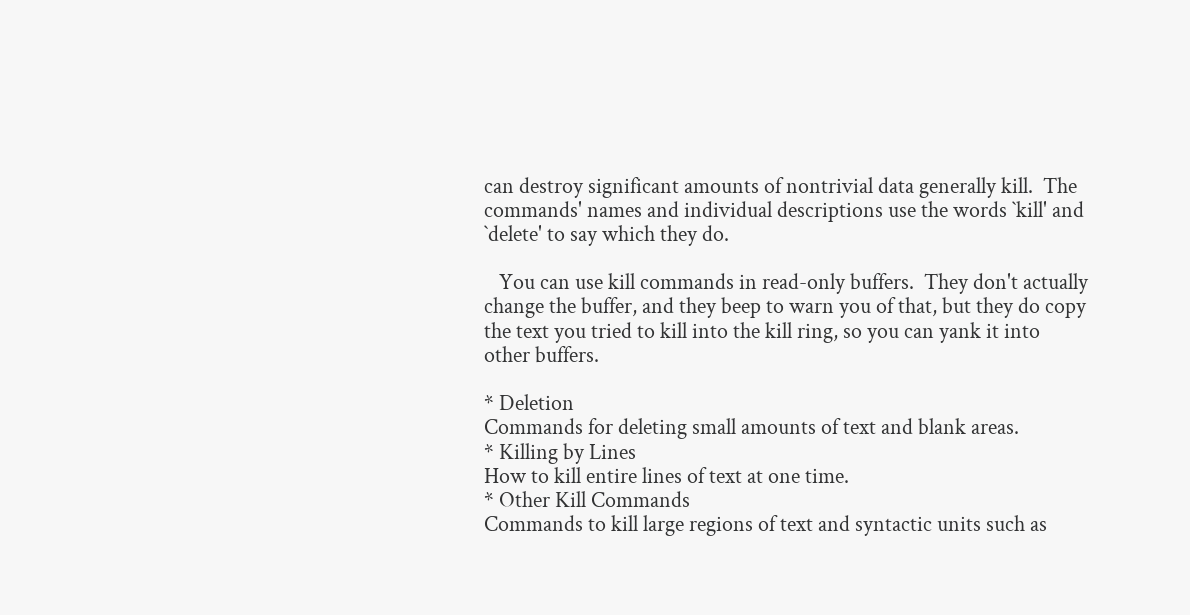can destroy significant amounts of nontrivial data generally kill.  The
commands' names and individual descriptions use the words `kill' and
`delete' to say which they do.

   You can use kill commands in read-only buffers.  They don't actually
change the buffer, and they beep to warn you of that, but they do copy
the text you tried to kill into the kill ring, so you can yank it into
other buffers.

* Deletion
Commands for deleting small amounts of text and blank areas.
* Killing by Lines
How to kill entire lines of text at one time.
* Other Kill Commands
Commands to kill large regions of text and syntactic units such as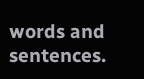words and sentences.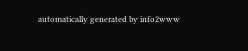automatically generated by info2www